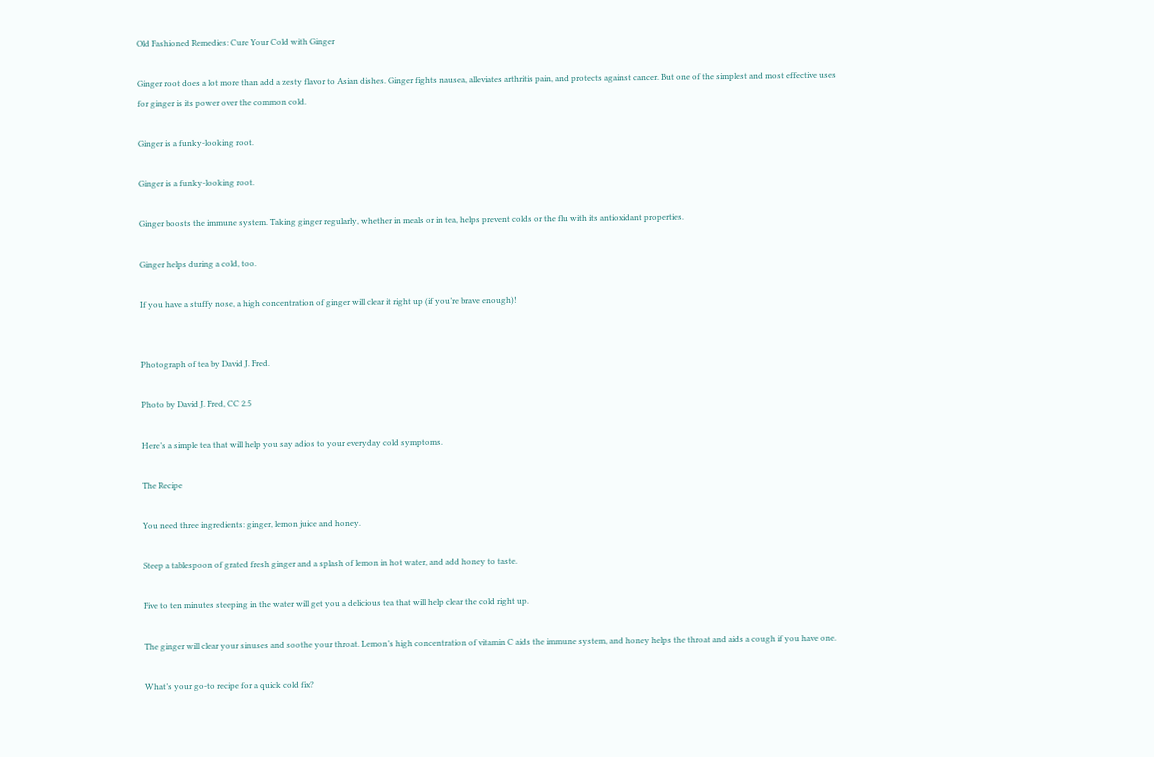Old Fashioned Remedies: Cure Your Cold with Ginger

Ginger root does a lot more than add a zesty flavor to Asian dishes. Ginger fights nausea, alleviates arthritis pain, and protects against cancer. But one of the simplest and most effective uses for ginger is its power over the common cold.

Ginger is a funky-looking root.

Ginger is a funky-looking root.

Ginger boosts the immune system. Taking ginger regularly, whether in meals or in tea, helps prevent colds or the flu with its antioxidant properties.

Ginger helps during a cold, too.

If you have a stuffy nose, a high concentration of ginger will clear it right up (if you’re brave enough)!


Photograph of tea by David J. Fred.

Photo by David J. Fred, CC 2.5

Here’s a simple tea that will help you say adios to your everyday cold symptoms.

The Recipe

You need three ingredients: ginger, lemon juice and honey.

Steep a tablespoon of grated fresh ginger and a splash of lemon in hot water, and add honey to taste.

Five to ten minutes steeping in the water will get you a delicious tea that will help clear the cold right up.

The ginger will clear your sinuses and soothe your throat. Lemon’s high concentration of vitamin C aids the immune system, and honey helps the throat and aids a cough if you have one.

What’s your go-to recipe for a quick cold fix?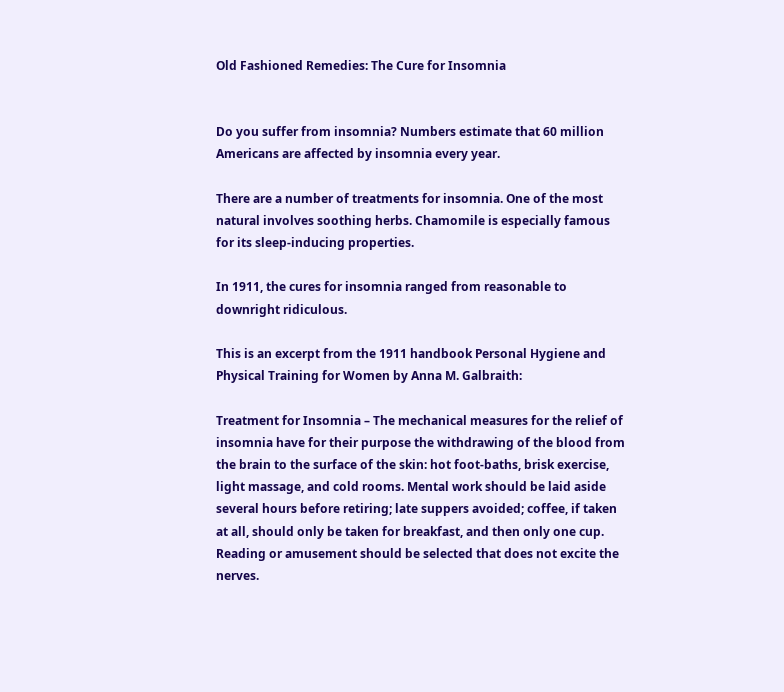Old Fashioned Remedies: The Cure for Insomnia


Do you suffer from insomnia? Numbers estimate that 60 million Americans are affected by insomnia every year.

There are a number of treatments for insomnia. One of the most natural involves soothing herbs. Chamomile is especially famous for its sleep-inducing properties.

In 1911, the cures for insomnia ranged from reasonable to downright ridiculous.

This is an excerpt from the 1911 handbook Personal Hygiene and Physical Training for Women by Anna M. Galbraith:

Treatment for Insomnia – The mechanical measures for the relief of insomnia have for their purpose the withdrawing of the blood from the brain to the surface of the skin: hot foot-baths, brisk exercise, light massage, and cold rooms. Mental work should be laid aside several hours before retiring; late suppers avoided; coffee, if taken at all, should only be taken for breakfast, and then only one cup. Reading or amusement should be selected that does not excite the nerves.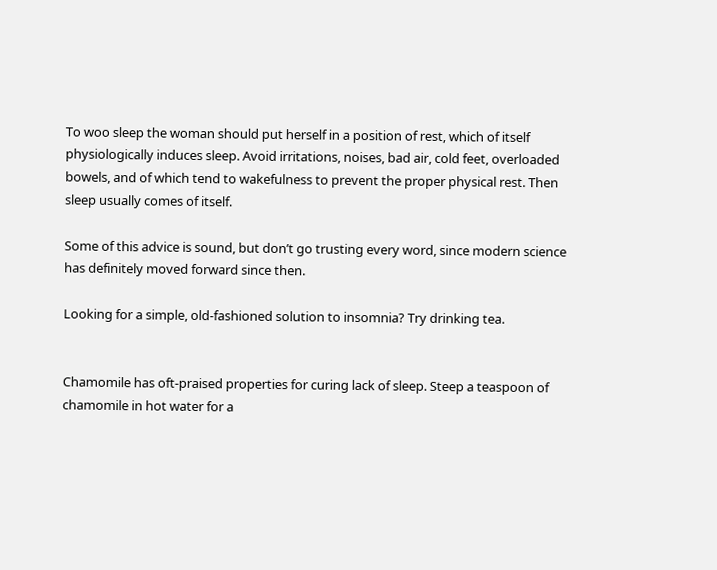To woo sleep the woman should put herself in a position of rest, which of itself physiologically induces sleep. Avoid irritations, noises, bad air, cold feet, overloaded bowels, and of which tend to wakefulness to prevent the proper physical rest. Then sleep usually comes of itself.

Some of this advice is sound, but don’t go trusting every word, since modern science has definitely moved forward since then.

Looking for a simple, old-fashioned solution to insomnia? Try drinking tea.


Chamomile has oft-praised properties for curing lack of sleep. Steep a teaspoon of chamomile in hot water for a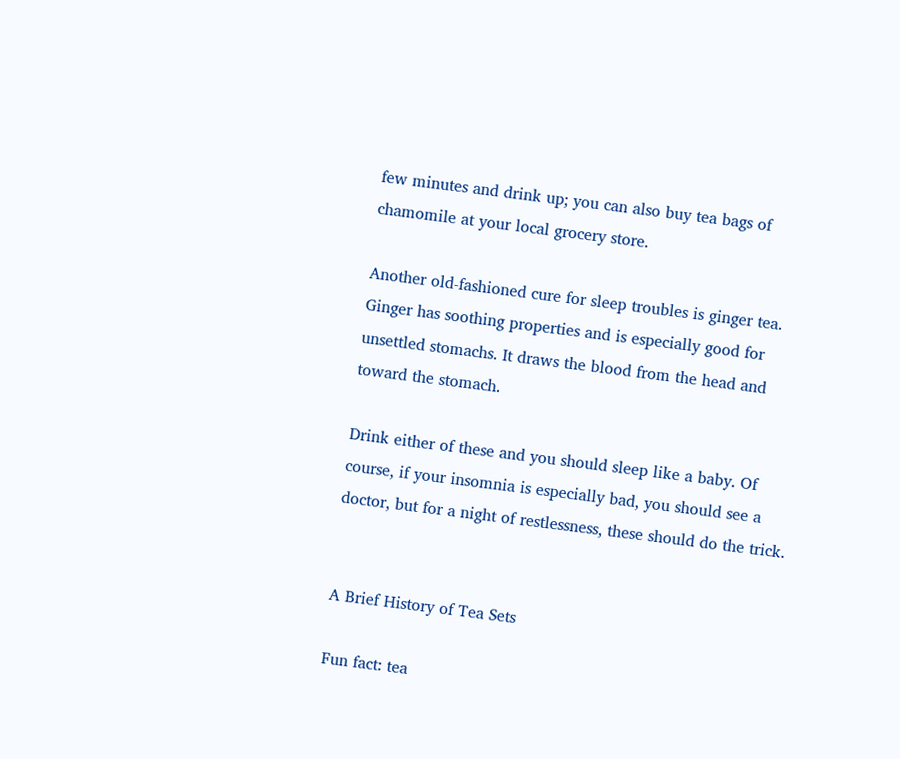few minutes and drink up; you can also buy tea bags of chamomile at your local grocery store.

Another old-fashioned cure for sleep troubles is ginger tea. Ginger has soothing properties and is especially good for unsettled stomachs. It draws the blood from the head and toward the stomach.

Drink either of these and you should sleep like a baby. Of course, if your insomnia is especially bad, you should see a doctor, but for a night of restlessness, these should do the trick.


A Brief History of Tea Sets

Fun fact: tea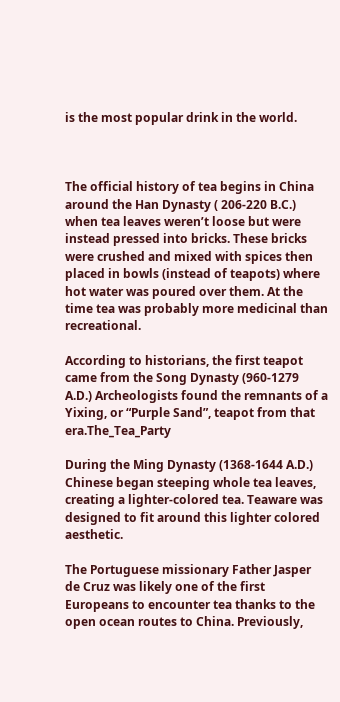is the most popular drink in the world.



The official history of tea begins in China around the Han Dynasty ( 206-220 B.C.) when tea leaves weren’t loose but were instead pressed into bricks. These bricks were crushed and mixed with spices then placed in bowls (instead of teapots) where hot water was poured over them. At the time tea was probably more medicinal than recreational.

According to historians, the first teapot came from the Song Dynasty (960-1279 A.D.) Archeologists found the remnants of a Yixing, or “Purple Sand”, teapot from that era.The_Tea_Party

During the Ming Dynasty (1368-1644 A.D.) Chinese began steeping whole tea leaves, creating a lighter-colored tea. Teaware was designed to fit around this lighter colored aesthetic.

The Portuguese missionary Father Jasper de Cruz was likely one of the first Europeans to encounter tea thanks to the open ocean routes to China. Previously,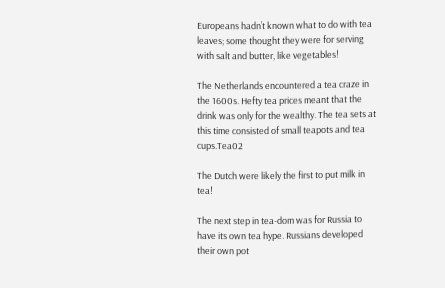Europeans hadn’t known what to do with tea leaves; some thought they were for serving with salt and butter, like vegetables!

The Netherlands encountered a tea craze in the 1600s. Hefty tea prices meant that the drink was only for the wealthy. The tea sets at this time consisted of small teapots and tea cups.Tea02

The Dutch were likely the first to put milk in tea!

The next step in tea-dom was for Russia to have its own tea hype. Russians developed their own pot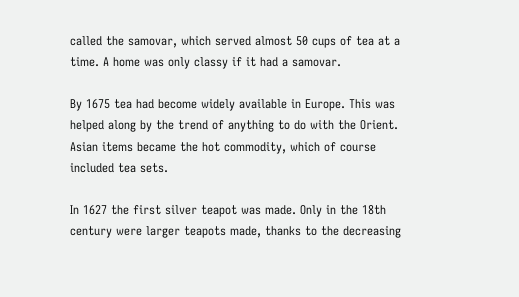called the samovar, which served almost 50 cups of tea at a time. A home was only classy if it had a samovar.

By 1675 tea had become widely available in Europe. This was helped along by the trend of anything to do with the Orient. Asian items became the hot commodity, which of course included tea sets.

In 1627 the first silver teapot was made. Only in the 18th century were larger teapots made, thanks to the decreasing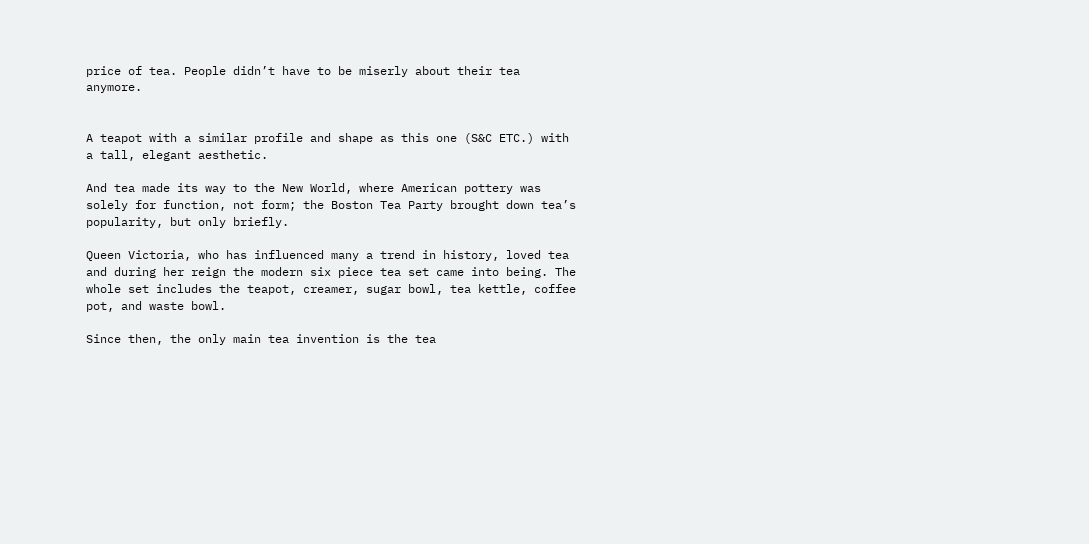price of tea. People didn’t have to be miserly about their tea anymore.


A teapot with a similar profile and shape as this one (S&C ETC.) with a tall, elegant aesthetic.

And tea made its way to the New World, where American pottery was solely for function, not form; the Boston Tea Party brought down tea’s popularity, but only briefly.

Queen Victoria, who has influenced many a trend in history, loved tea and during her reign the modern six piece tea set came into being. The whole set includes the teapot, creamer, sugar bowl, tea kettle, coffee pot, and waste bowl.

Since then, the only main tea invention is the tea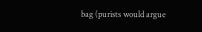bag (purists would argue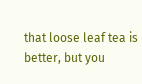that loose leaf tea is better, but you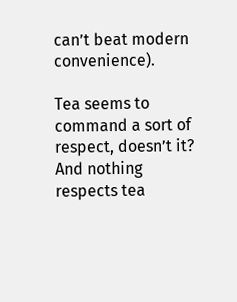can’t beat modern convenience).

Tea seems to command a sort of respect, doesn’t it? And nothing respects tea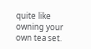quite like owning your own tea set.